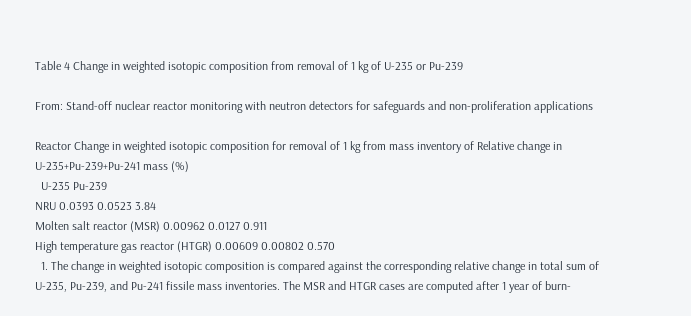Table 4 Change in weighted isotopic composition from removal of 1 kg of U-235 or Pu-239

From: Stand-off nuclear reactor monitoring with neutron detectors for safeguards and non-proliferation applications

Reactor Change in weighted isotopic composition for removal of 1 kg from mass inventory of Relative change in U-235+Pu-239+Pu-241 mass (%)
  U-235 Pu-239
NRU 0.0393 0.0523 3.84
Molten salt reactor (MSR) 0.00962 0.0127 0.911
High temperature gas reactor (HTGR) 0.00609 0.00802 0.570
  1. The change in weighted isotopic composition is compared against the corresponding relative change in total sum of U-235, Pu-239, and Pu-241 fissile mass inventories. The MSR and HTGR cases are computed after 1 year of burn-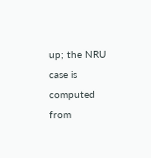up; the NRU case is computed from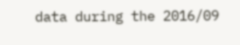data during the 2016/09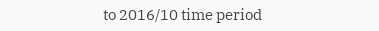to 2016/10 time period